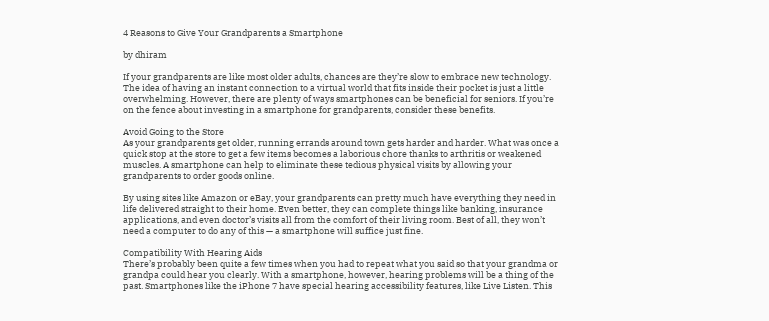4 Reasons to Give Your Grandparents a Smartphone

by dhiram

If your grandparents are like most older adults, chances are they’re slow to embrace new technology. The idea of having an instant connection to a virtual world that fits inside their pocket is just a little overwhelming. However, there are plenty of ways smartphones can be beneficial for seniors. If you’re on the fence about investing in a smartphone for grandparents, consider these benefits.

Avoid Going to the Store
As your grandparents get older, running errands around town gets harder and harder. What was once a quick stop at the store to get a few items becomes a laborious chore thanks to arthritis or weakened muscles. A smartphone can help to eliminate these tedious physical visits by allowing your grandparents to order goods online.

By using sites like Amazon or eBay, your grandparents can pretty much have everything they need in life delivered straight to their home. Even better, they can complete things like banking, insurance applications, and even doctor’s visits all from the comfort of their living room. Best of all, they won’t need a computer to do any of this — a smartphone will suffice just fine.

Compatibility With Hearing Aids
There’s probably been quite a few times when you had to repeat what you said so that your grandma or grandpa could hear you clearly. With a smartphone, however, hearing problems will be a thing of the past. Smartphones like the iPhone 7 have special hearing accessibility features, like Live Listen. This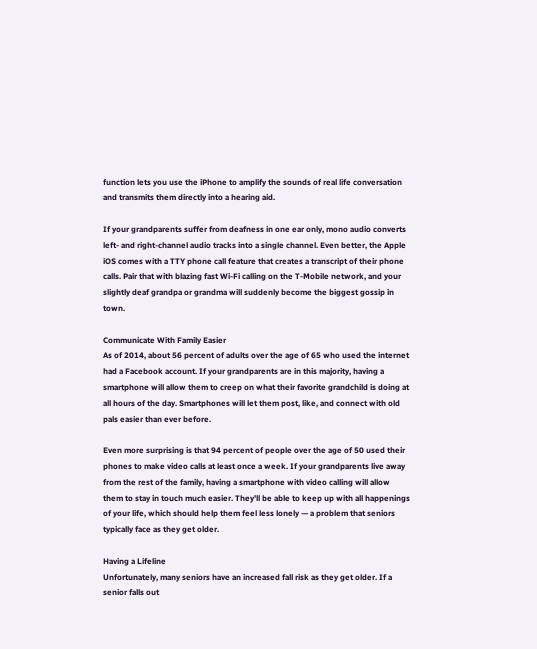function lets you use the iPhone to amplify the sounds of real life conversation and transmits them directly into a hearing aid.

If your grandparents suffer from deafness in one ear only, mono audio converts left- and right-channel audio tracks into a single channel. Even better, the Apple iOS comes with a TTY phone call feature that creates a transcript of their phone calls. Pair that with blazing fast Wi-Fi calling on the T-Mobile network, and your slightly deaf grandpa or grandma will suddenly become the biggest gossip in town.

Communicate With Family Easier
As of 2014, about 56 percent of adults over the age of 65 who used the internet had a Facebook account. If your grandparents are in this majority, having a smartphone will allow them to creep on what their favorite grandchild is doing at all hours of the day. Smartphones will let them post, like, and connect with old pals easier than ever before.

Even more surprising is that 94 percent of people over the age of 50 used their phones to make video calls at least once a week. If your grandparents live away from the rest of the family, having a smartphone with video calling will allow them to stay in touch much easier. They’ll be able to keep up with all happenings of your life, which should help them feel less lonely — a problem that seniors typically face as they get older.

Having a Lifeline
Unfortunately, many seniors have an increased fall risk as they get older. If a senior falls out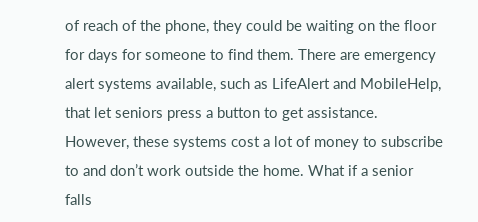of reach of the phone, they could be waiting on the floor for days for someone to find them. There are emergency alert systems available, such as LifeAlert and MobileHelp, that let seniors press a button to get assistance. However, these systems cost a lot of money to subscribe to and don’t work outside the home. What if a senior falls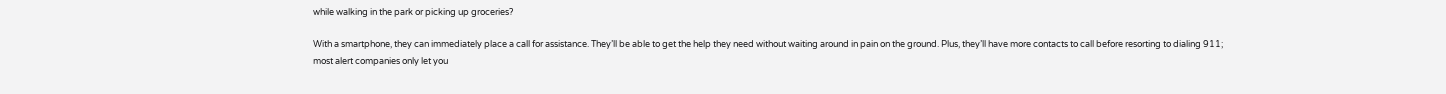while walking in the park or picking up groceries?

With a smartphone, they can immediately place a call for assistance. They’ll be able to get the help they need without waiting around in pain on the ground. Plus, they’ll have more contacts to call before resorting to dialing 911; most alert companies only let you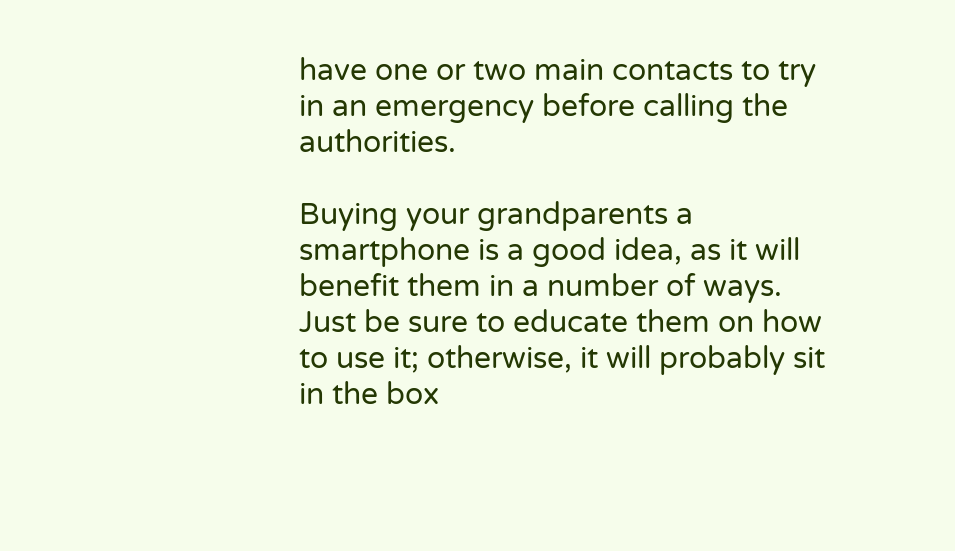have one or two main contacts to try in an emergency before calling the authorities.

Buying your grandparents a smartphone is a good idea, as it will benefit them in a number of ways. Just be sure to educate them on how to use it; otherwise, it will probably sit in the box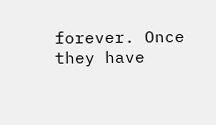forever. Once they have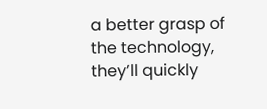a better grasp of the technology, they’ll quickly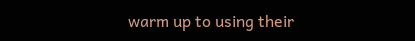warm up to using their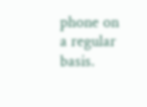phone on a regular basis.